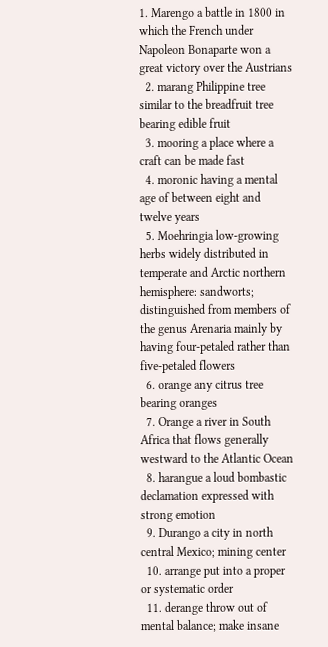1. Marengo a battle in 1800 in which the French under Napoleon Bonaparte won a great victory over the Austrians
  2. marang Philippine tree similar to the breadfruit tree bearing edible fruit
  3. mooring a place where a craft can be made fast
  4. moronic having a mental age of between eight and twelve years
  5. Moehringia low-growing herbs widely distributed in temperate and Arctic northern hemisphere: sandworts; distinguished from members of the genus Arenaria mainly by having four-petaled rather than five-petaled flowers
  6. orange any citrus tree bearing oranges
  7. Orange a river in South Africa that flows generally westward to the Atlantic Ocean
  8. harangue a loud bombastic declamation expressed with strong emotion
  9. Durango a city in north central Mexico; mining center
  10. arrange put into a proper or systematic order
  11. derange throw out of mental balance; make insane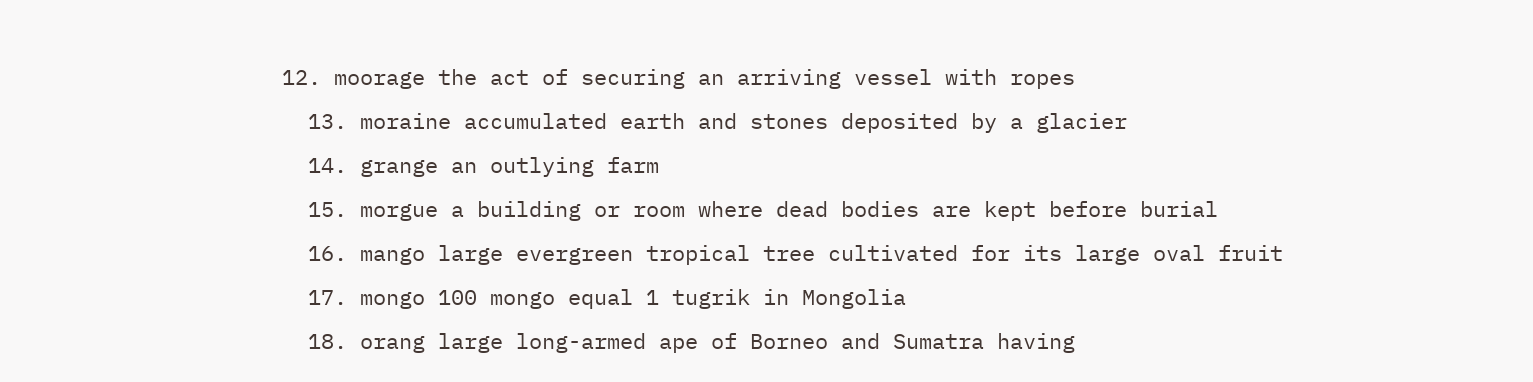12. moorage the act of securing an arriving vessel with ropes
  13. moraine accumulated earth and stones deposited by a glacier
  14. grange an outlying farm
  15. morgue a building or room where dead bodies are kept before burial
  16. mango large evergreen tropical tree cultivated for its large oval fruit
  17. mongo 100 mongo equal 1 tugrik in Mongolia
  18. orang large long-armed ape of Borneo and Sumatra having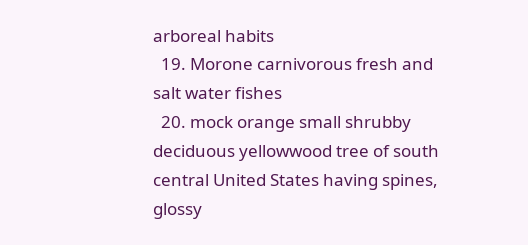arboreal habits
  19. Morone carnivorous fresh and salt water fishes
  20. mock orange small shrubby deciduous yellowwood tree of south central United States having spines, glossy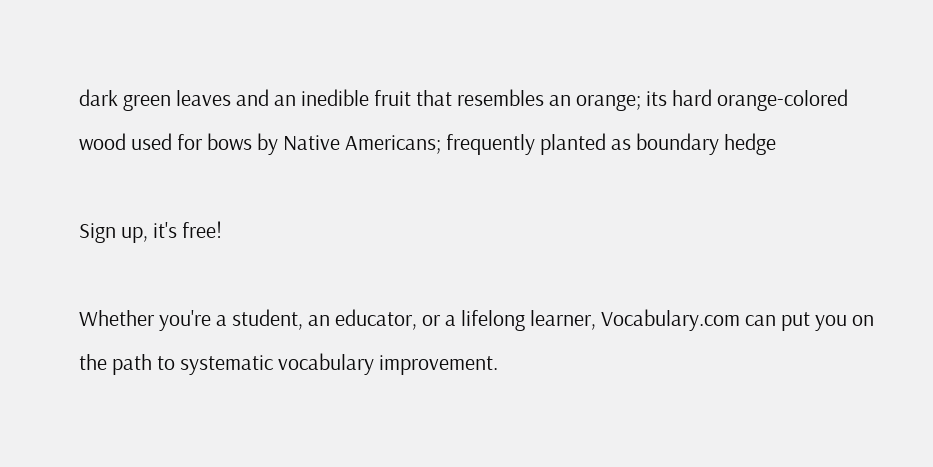dark green leaves and an inedible fruit that resembles an orange; its hard orange-colored wood used for bows by Native Americans; frequently planted as boundary hedge

Sign up, it's free!

Whether you're a student, an educator, or a lifelong learner, Vocabulary.com can put you on the path to systematic vocabulary improvement.